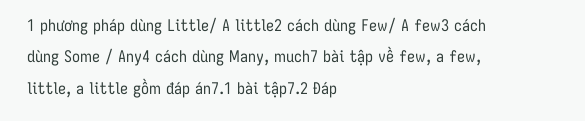1 phương pháp dùng Little/ A little2 cách dùng Few/ A few3 cách dùng Some / Any4 cách dùng Many, much7 bài tập về few, a few, little, a little gồm đáp án7.1 bài tập7.2 Đáp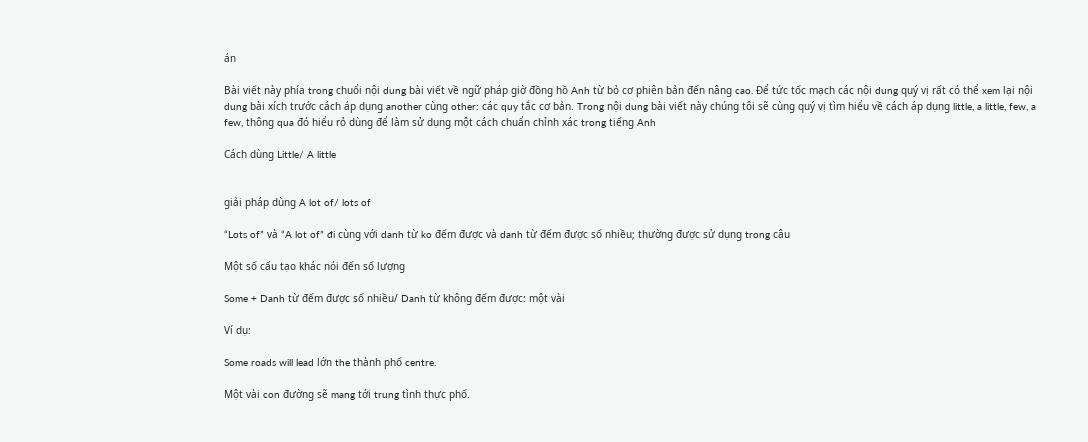án

Bài viết này phía trong chuổi nội dung bài viết về ngữ pháp giờ đồng hồ Anh từ bỏ cơ phiên bản đến nâng cao. Để tức tốc mạch các nội dung quý vị rất có thể xem lại nội dung bài xích trước cách áp dụng another cùng other: các quy tắc cơ bản. Trong nội dung bài viết này chúng tôi sẽ cùng quý vị tìm hiểu về cách áp dụng little, a little, few, a few, thông qua đó hiểu rỏ dùng để làm sử dụng một cách chuẩn chỉnh xác trong tiếng Anh

Cách dùng Little/ A little


giải pháp dùng A lot of/ lots of

“Lots of” và “A lot of” đi cùng với danh từ ko đếm được và danh từ đếm được số nhiều; thường được sử dụng trong câu

Một số cấu tạo khác nói đến số lượng

Some + Danh từ đếm được số nhiều/ Danh từ không đếm được: một vài

Ví dụ:

Some roads will lead lớn the thành phố centre.

Một vài con đường sẽ mang tới trung tình thực phố.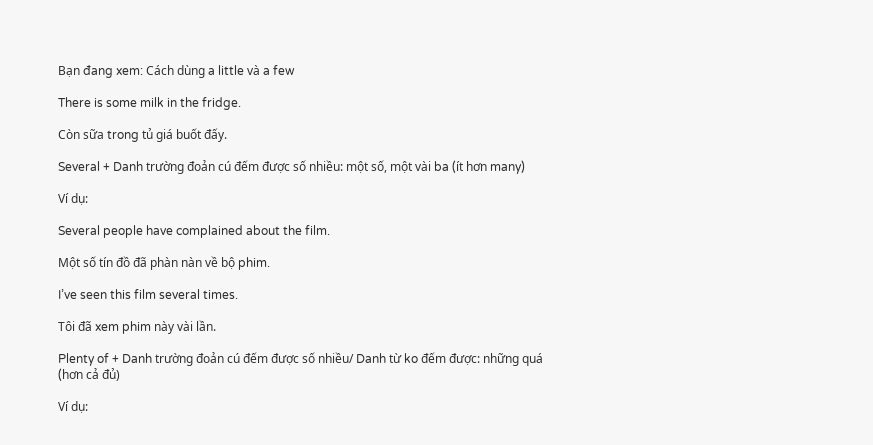Bạn đang xem: Cách dùng a little và a few

There is some milk in the fridge.

Còn sữa trong tủ giá buốt đấy.

Several + Danh trường đoản cú đếm được số nhiều: một số, một vài ba (ít hơn many)

Ví dụ:

Several people have complained about the film.

Một số tín đồ đã phàn nàn về bộ phim.

I’ve seen this film several times.

Tôi đã xem phim này vài lần.

Plenty of + Danh trường đoản cú đếm được số nhiều/ Danh từ ko đếm được: những quá (hơn cả đủ)

Ví dụ: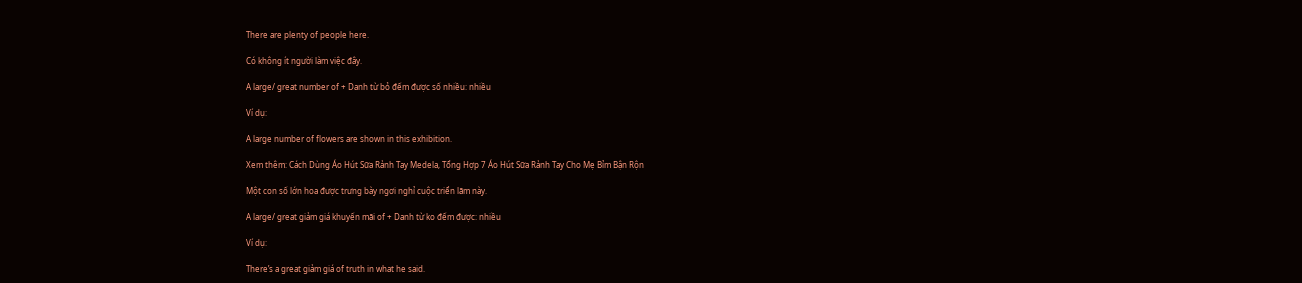There are plenty of people here.

Có không ít người làm việc đây.

A large/ great number of + Danh từ bỏ đếm được số nhiều: nhiều

Ví dụ:

A large number of flowers are shown in this exhibition.

Xem thêm: Cách Dùng Áo Hút Sữa Rảnh Tay Medela, Tổng Hợp 7 Áo Hút Sữa Rảnh Tay Cho Mẹ Bỉm Bận Rộn

Một con số lớn hoa được trưng bày ngơi nghỉ cuộc triển lãm này.

A large/ great giảm giá khuyến mãi of + Danh từ ko đếm được: nhiều

Ví dụ:

There’s a great giảm giá of truth in what he said.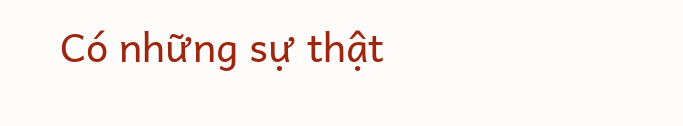Có những sự thật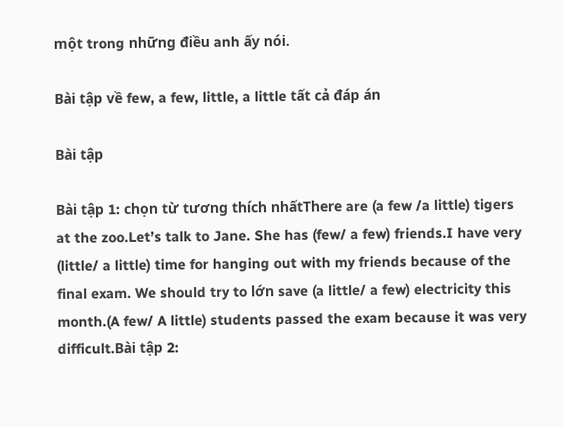một trong những điều anh ấy nói.

Bài tập về few, a few, little, a little tất cả đáp án

Bài tập

Bài tập 1: chọn từ tương thích nhấtThere are (a few /a little) tigers at the zoo.Let’s talk to Jane. She has (few/ a few) friends.I have very (little/ a little) time for hanging out with my friends because of the final exam. We should try to lớn save (a little/ a few) electricity this month.(A few/ A little) students passed the exam because it was very difficult.Bài tập 2: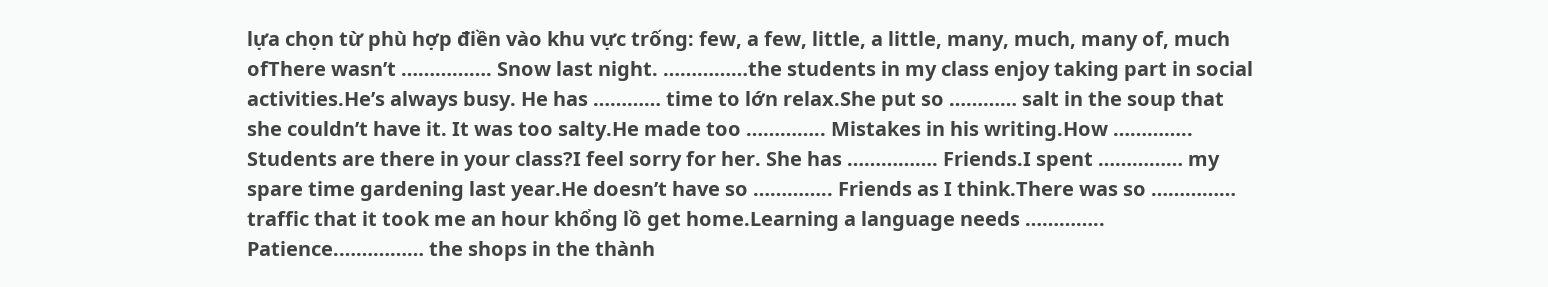lựa chọn từ phù hợp điền vào khu vực trống: few, a few, little, a little, many, much, many of, much ofThere wasn’t ……………. Snow last night. ……………the students in my class enjoy taking part in social activities.He’s always busy. He has ………… time to lớn relax.She put so ………… salt in the soup that she couldn’t have it. It was too salty.He made too ………….. Mistakes in his writing.How ………….. Students are there in your class?I feel sorry for her. She has ……………. Friends.I spent …………… my spare time gardening last year.He doesn’t have so ………….. Friends as I think.There was so …………… traffic that it took me an hour khổng lồ get home.Learning a language needs ………….. Patience.…………… the shops in the thành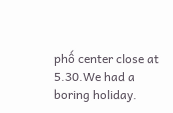phố center close at 5.30.We had a boring holiday.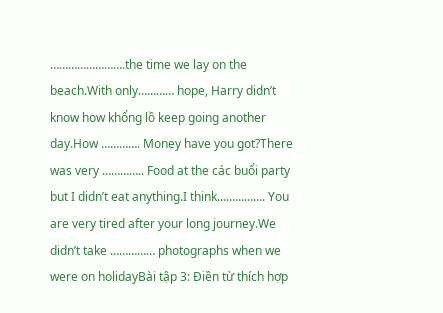…………………….the time we lay on the beach.With only………… hope, Harry didn’t know how khổng lồ keep going another day.How …………. Money have you got?There was very ………….. Food at the các buổi party but I didn’t eat anything.I think……………. You are very tired after your long journey.We didn’t take …………… photographs when we were on holidayBài tập 3: Điền từ thích hợp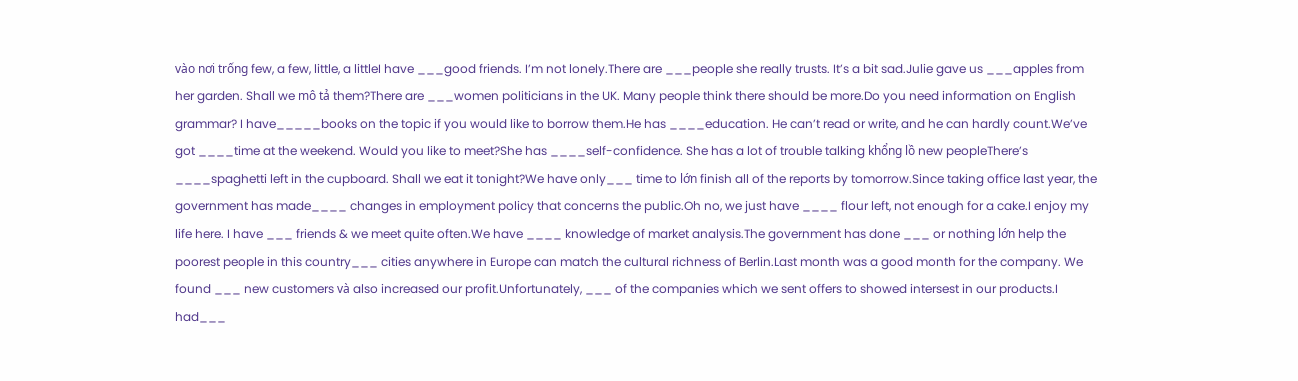vào nơi trống few, a few, little, a littleI have ___good friends. I’m not lonely.There are ___people she really trusts. It’s a bit sad.Julie gave us ___apples from her garden. Shall we mô tả them?There are ___women politicians in the UK. Many people think there should be more.Do you need information on English grammar? I have_____books on the topic if you would like to borrow them.He has ____education. He can’t read or write, and he can hardly count.We’ve got ____time at the weekend. Would you like to meet?She has ____self-confidence. She has a lot of trouble talking khổng lồ new peopleThere’s ____spaghetti left in the cupboard. Shall we eat it tonight?We have only___ time to lớn finish all of the reports by tomorrow.Since taking office last year, the government has made____ changes in employment policy that concerns the public.Oh no, we just have ____ flour left, not enough for a cake.I enjoy my life here. I have ___ friends & we meet quite often.We have ____ knowledge of market analysis.The government has done ___ or nothing lớn help the poorest people in this country___ cities anywhere in Europe can match the cultural richness of Berlin.Last month was a good month for the company. We found ___ new customers và also increased our profit.Unfortunately, ___ of the companies which we sent offers to showed intersest in our products.I had___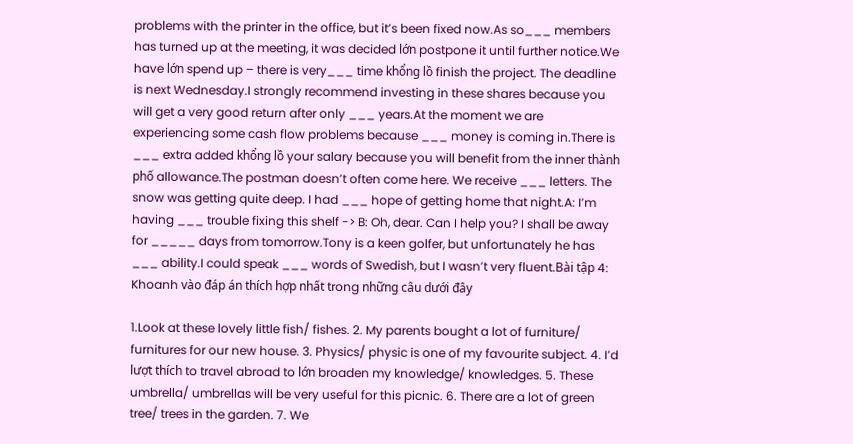problems with the printer in the office, but it’s been fixed now.As so___ members has turned up at the meeting, it was decided lớn postpone it until further notice.We have lớn spend up – there is very___ time khổng lồ finish the project. The deadline is next Wednesday.I strongly recommend investing in these shares because you will get a very good return after only ___ years.At the moment we are experiencing some cash flow problems because ___ money is coming in.There is ___ extra added khổng lồ your salary because you will benefit from the inner thành phố allowance.The postman doesn’t often come here. We receive ___ letters. The snow was getting quite deep. I had ___ hope of getting home that night.A: I’m having ___ trouble fixing this shelf -> B: Oh, dear. Can I help you? I shall be away for _____ days from tomorrow.Tony is a keen golfer, but unfortunately he has ___ ability.I could speak ___ words of Swedish, but I wasn’t very fluent.Bài tập 4: Khoanh vào đáp án thích hợp nhất trong những câu dưới đây

1.Look at these lovely little fish/ fishes. 2. My parents bought a lot of furniture/ furnitures for our new house. 3. Physics/ physic is one of my favourite subject. 4. I’d lượt thích to travel abroad to lớn broaden my knowledge/ knowledges. 5. These umbrella/ umbrellas will be very useful for this picnic. 6. There are a lot of green tree/ trees in the garden. 7. We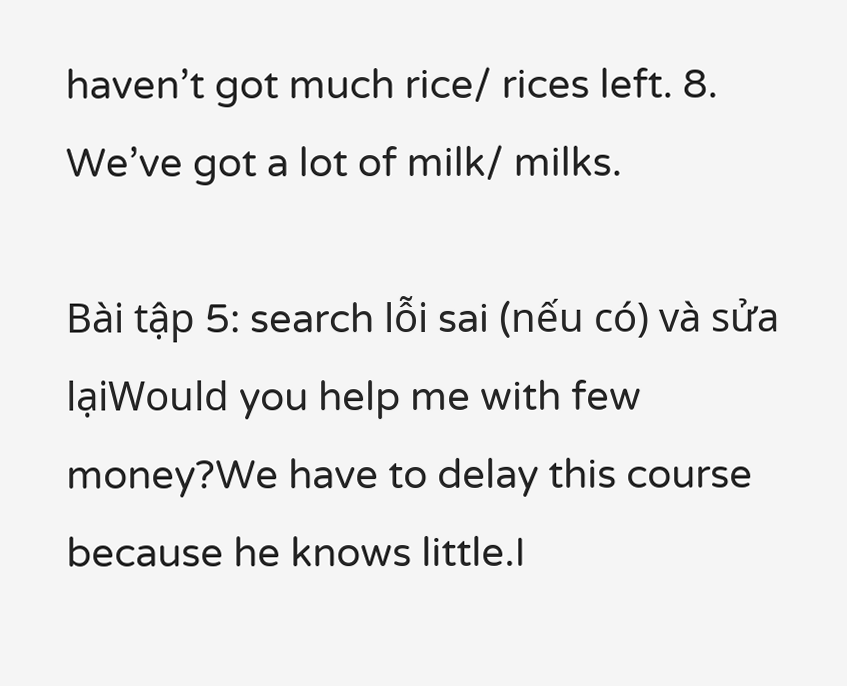haven’t got much rice/ rices left. 8. We’ve got a lot of milk/ milks.

Bài tập 5: search lỗi sai (nếu có) và sửa lạiWould you help me with few money?We have to delay this course because he knows little.I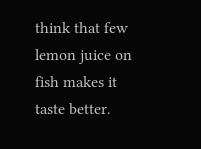think that few lemon juice on fish makes it taste better.